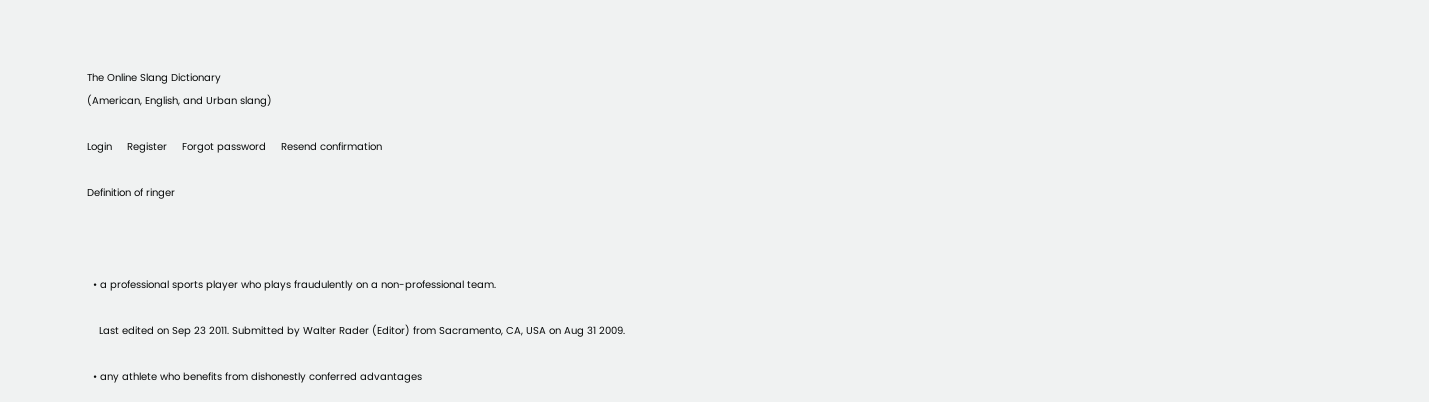The Online Slang Dictionary
(American, English, and Urban slang)

Login     Register     Forgot password     Resend confirmation

Definition of ringer



  • a professional sports player who plays fraudulently on a non-professional team.

    Last edited on Sep 23 2011. Submitted by Walter Rader (Editor) from Sacramento, CA, USA on Aug 31 2009.

  • any athlete who benefits from dishonestly conferred advantages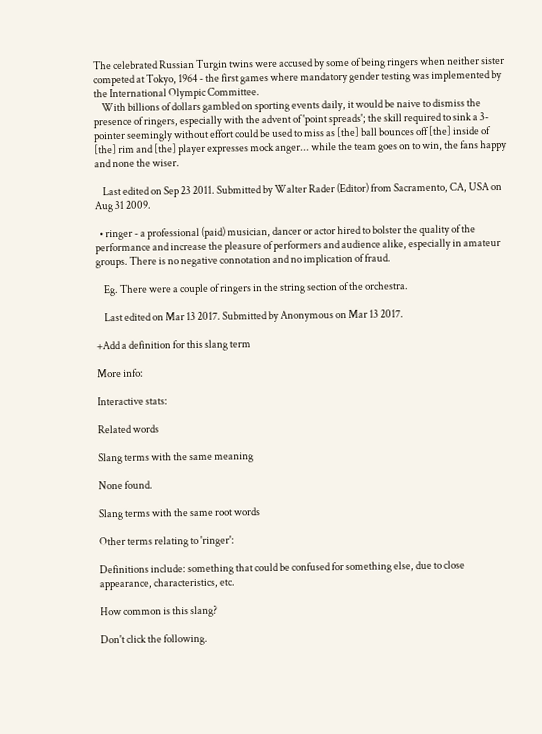The celebrated Russian Turgin twins were accused by some of being ringers when neither sister competed at Tokyo, 1964 - the first games where mandatory gender testing was implemented by the International Olympic Committee.
    With billions of dollars gambled on sporting events daily, it would be naive to dismiss the presence of ringers, especially with the advent of 'point spreads'; the skill required to sink a 3-pointer seemingly without effort could be used to miss as [the] ball bounces off [the] inside of [the] rim and [the] player expresses mock anger... while the team goes on to win, the fans happy and none the wiser.

    Last edited on Sep 23 2011. Submitted by Walter Rader (Editor) from Sacramento, CA, USA on Aug 31 2009.

  • ringer - a professional (paid) musician, dancer or actor hired to bolster the quality of the performance and increase the pleasure of performers and audience alike, especially in amateur groups. There is no negative connotation and no implication of fraud.

    Eg. There were a couple of ringers in the string section of the orchestra.

    Last edited on Mar 13 2017. Submitted by Anonymous on Mar 13 2017.

+Add a definition for this slang term

More info:

Interactive stats:

Related words

Slang terms with the same meaning

None found.

Slang terms with the same root words

Other terms relating to 'ringer':

Definitions include: something that could be confused for something else, due to close appearance, characteristics, etc.

How common is this slang?

Don't click the following.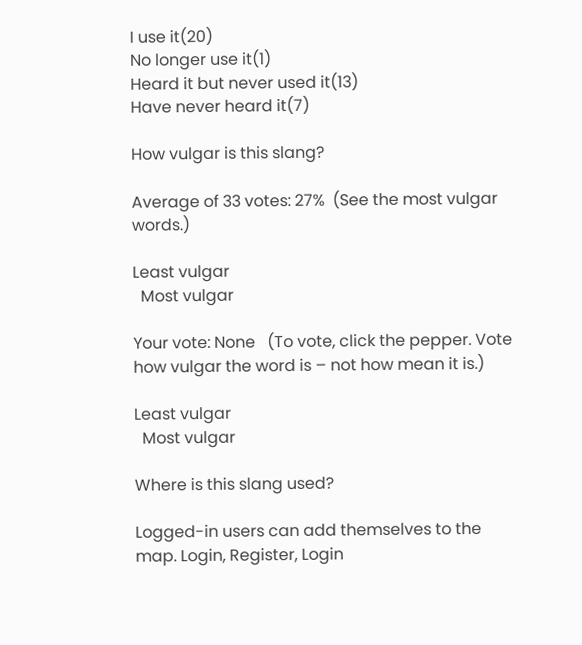I use it(20)
No longer use it(1)
Heard it but never used it(13)
Have never heard it(7)

How vulgar is this slang?

Average of 33 votes: 27%  (See the most vulgar words.)

Least vulgar
  Most vulgar

Your vote: None   (To vote, click the pepper. Vote how vulgar the word is – not how mean it is.)

Least vulgar
  Most vulgar

Where is this slang used?

Logged-in users can add themselves to the map. Login, Register, Login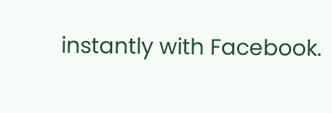instantly with Facebook.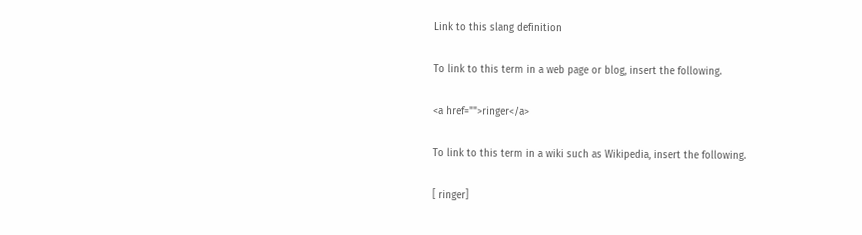Link to this slang definition

To link to this term in a web page or blog, insert the following.

<a href="">ringer</a>

To link to this term in a wiki such as Wikipedia, insert the following.

[ ringer]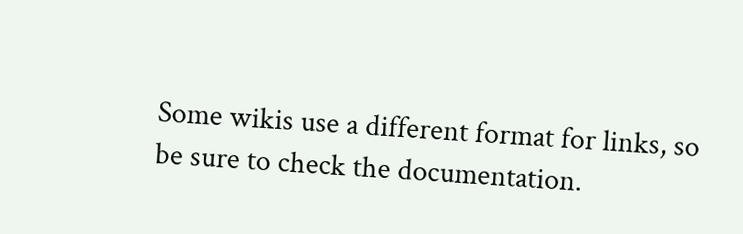Some wikis use a different format for links, so be sure to check the documentation.